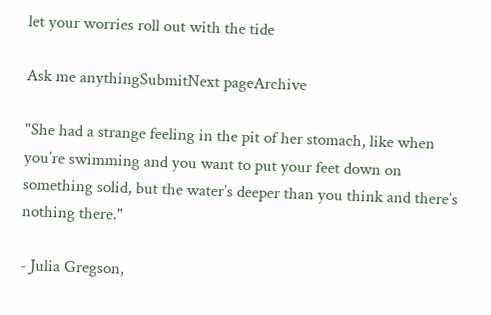let your worries roll out with the tide

Ask me anythingSubmitNext pageArchive

"She had a strange feeling in the pit of her stomach, like when you’re swimming and you want to put your feet down on something solid, but the water’s deeper than you think and there’s nothing there."

- Julia Gregson,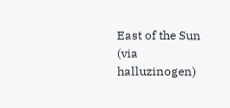East of the Sun (via halluzinogen)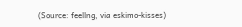(Source: feellng, via eskimo-kisses)